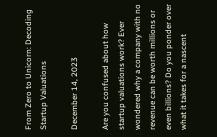From Zero to Unicorn: Decoding Startup Valuations

December 14, 2023

Are you confused about how startup valuations work? Ever wondered why a company with no revenue can be worth millions or even billions? Do you ponder over what it takes for a nascent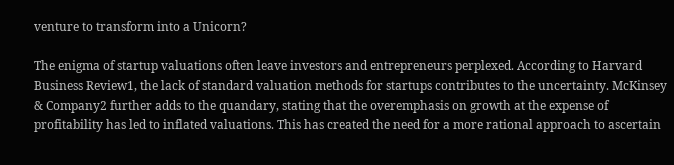venture to transform into a Unicorn?

The enigma of startup valuations often leave investors and entrepreneurs perplexed. According to Harvard Business Review1, the lack of standard valuation methods for startups contributes to the uncertainty. McKinsey & Company2 further adds to the quandary, stating that the overemphasis on growth at the expense of profitability has led to inflated valuations. This has created the need for a more rational approach to ascertain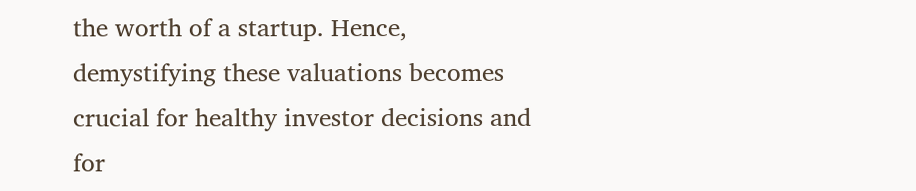the worth of a startup. Hence, demystifying these valuations becomes crucial for healthy investor decisions and for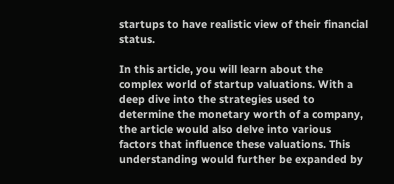startups to have realistic view of their financial status.

In this article, you will learn about the complex world of startup valuations. With a deep dive into the strategies used to determine the monetary worth of a company, the article would also delve into various factors that influence these valuations. This understanding would further be expanded by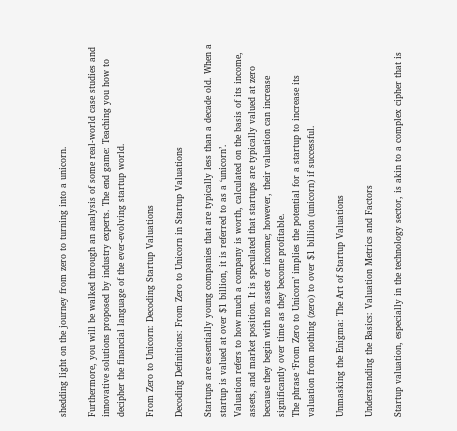shedding light on the journey from zero to turning into a unicorn.

Furthermore, you will be walked through an analysis of some real-world case studies and innovative solutions proposed by industry experts. The end game: Teaching you how to decipher the financial language of the ever-evolving startup world.

From Zero to Unicorn: Decoding Startup Valuations

Decoding Definitions: From Zero to Unicorn in Startup Valuations

Startups are essentially young companies that are typically less than a decade old. When a startup is valued at over $1 billion, it is referred to as a ‘unicorn’.
Valuation refers to how much a company is worth, calculated on the basis of its income, assets, and market position. It is speculated that startups are typically valued at zero because they begin with no assets or income; however, their valuation can increase significantly over time as they become profitable.
The phrase ‘From Zero to Unicorn’ implies the potential for a startup to increase its valuation from nothing (zero) to over $1 billion (unicorn) if successful.

Unmasking the Enigma: The Art of Startup Valuations

Understanding the Basics: Valuation Metrics and Factors

Startup valuation, especially in the technology sector, is akin to a complex cipher that is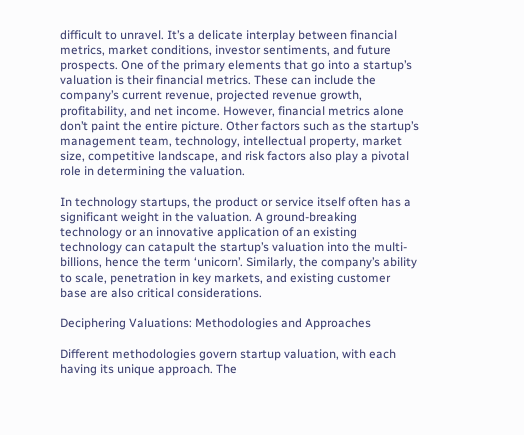difficult to unravel. It’s a delicate interplay between financial metrics, market conditions, investor sentiments, and future prospects. One of the primary elements that go into a startup’s valuation is their financial metrics. These can include the company’s current revenue, projected revenue growth, profitability, and net income. However, financial metrics alone don’t paint the entire picture. Other factors such as the startup’s management team, technology, intellectual property, market size, competitive landscape, and risk factors also play a pivotal role in determining the valuation.

In technology startups, the product or service itself often has a significant weight in the valuation. A ground-breaking technology or an innovative application of an existing technology can catapult the startup’s valuation into the multi-billions, hence the term ‘unicorn’. Similarly, the company’s ability to scale, penetration in key markets, and existing customer base are also critical considerations.

Deciphering Valuations: Methodologies and Approaches

Different methodologies govern startup valuation, with each having its unique approach. The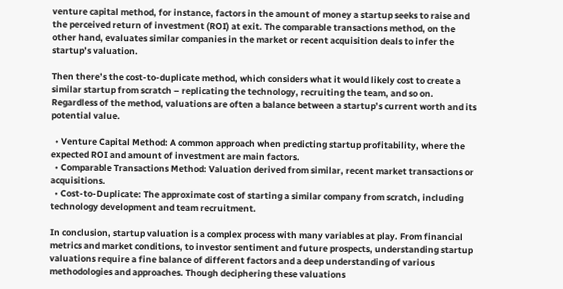venture capital method, for instance, factors in the amount of money a startup seeks to raise and the perceived return of investment (ROI) at exit. The comparable transactions method, on the other hand, evaluates similar companies in the market or recent acquisition deals to infer the startup’s valuation.

Then there’s the cost-to-duplicate method, which considers what it would likely cost to create a similar startup from scratch – replicating the technology, recruiting the team, and so on. Regardless of the method, valuations are often a balance between a startup’s current worth and its potential value.

  • Venture Capital Method: A common approach when predicting startup profitability, where the expected ROI and amount of investment are main factors.
  • Comparable Transactions Method: Valuation derived from similar, recent market transactions or acquisitions.
  • Cost-to-Duplicate: The approximate cost of starting a similar company from scratch, including technology development and team recruitment.

In conclusion, startup valuation is a complex process with many variables at play. From financial metrics and market conditions, to investor sentiment and future prospects, understanding startup valuations require a fine balance of different factors and a deep understanding of various methodologies and approaches. Though deciphering these valuations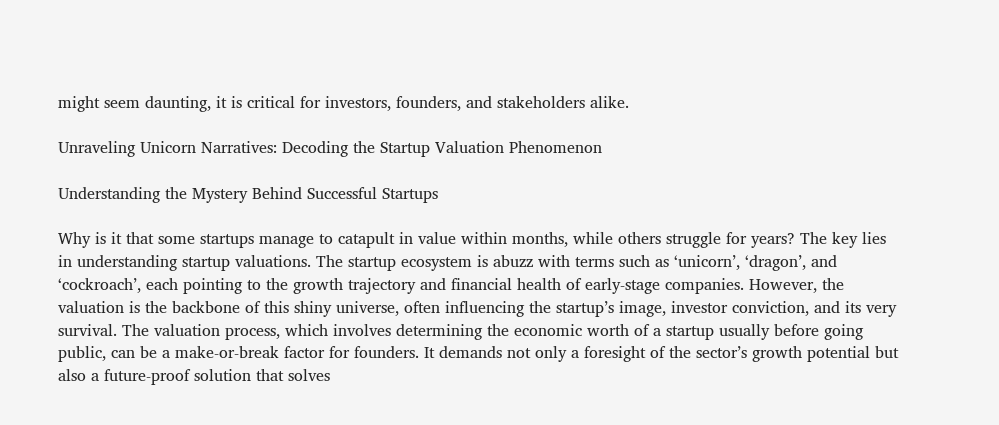might seem daunting, it is critical for investors, founders, and stakeholders alike.

Unraveling Unicorn Narratives: Decoding the Startup Valuation Phenomenon

Understanding the Mystery Behind Successful Startups

Why is it that some startups manage to catapult in value within months, while others struggle for years? The key lies in understanding startup valuations. The startup ecosystem is abuzz with terms such as ‘unicorn’, ‘dragon’, and ‘cockroach’, each pointing to the growth trajectory and financial health of early-stage companies. However, the valuation is the backbone of this shiny universe, often influencing the startup’s image, investor conviction, and its very survival. The valuation process, which involves determining the economic worth of a startup usually before going public, can be a make-or-break factor for founders. It demands not only a foresight of the sector’s growth potential but also a future-proof solution that solves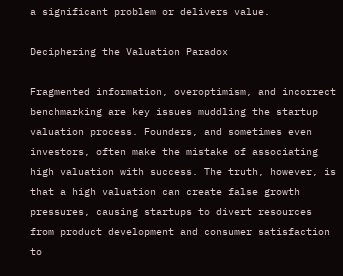a significant problem or delivers value.

Deciphering the Valuation Paradox

Fragmented information, overoptimism, and incorrect benchmarking are key issues muddling the startup valuation process. Founders, and sometimes even investors, often make the mistake of associating high valuation with success. The truth, however, is that a high valuation can create false growth pressures, causing startups to divert resources from product development and consumer satisfaction to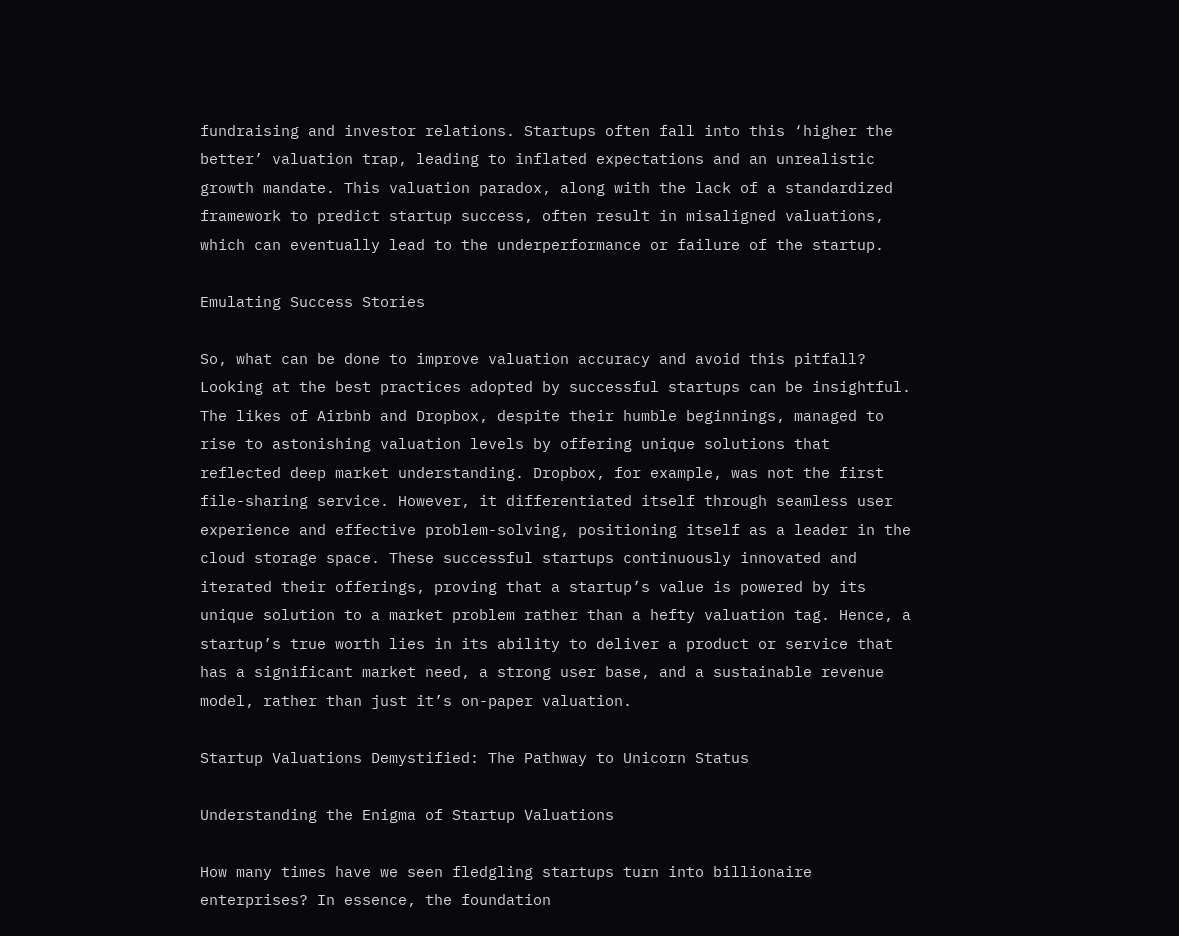fundraising and investor relations. Startups often fall into this ‘higher the better’ valuation trap, leading to inflated expectations and an unrealistic growth mandate. This valuation paradox, along with the lack of a standardized framework to predict startup success, often result in misaligned valuations, which can eventually lead to the underperformance or failure of the startup.

Emulating Success Stories

So, what can be done to improve valuation accuracy and avoid this pitfall? Looking at the best practices adopted by successful startups can be insightful. The likes of Airbnb and Dropbox, despite their humble beginnings, managed to rise to astonishing valuation levels by offering unique solutions that reflected deep market understanding. Dropbox, for example, was not the first file-sharing service. However, it differentiated itself through seamless user experience and effective problem-solving, positioning itself as a leader in the cloud storage space. These successful startups continuously innovated and iterated their offerings, proving that a startup’s value is powered by its unique solution to a market problem rather than a hefty valuation tag. Hence, a startup’s true worth lies in its ability to deliver a product or service that has a significant market need, a strong user base, and a sustainable revenue model, rather than just it’s on-paper valuation.

Startup Valuations Demystified: The Pathway to Unicorn Status

Understanding the Enigma of Startup Valuations

How many times have we seen fledgling startups turn into billionaire enterprises? In essence, the foundation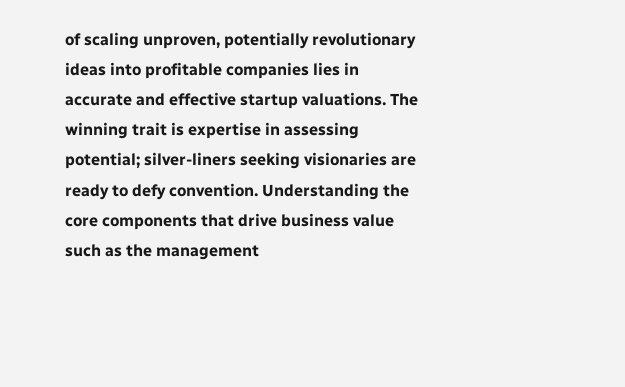of scaling unproven, potentially revolutionary ideas into profitable companies lies in accurate and effective startup valuations. The winning trait is expertise in assessing potential; silver-liners seeking visionaries are ready to defy convention. Understanding the core components that drive business value such as the management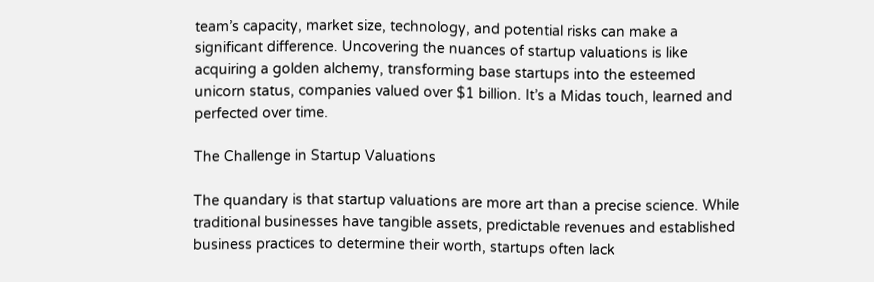team’s capacity, market size, technology, and potential risks can make a significant difference. Uncovering the nuances of startup valuations is like acquiring a golden alchemy, transforming base startups into the esteemed unicorn status, companies valued over $1 billion. It’s a Midas touch, learned and perfected over time.

The Challenge in Startup Valuations

The quandary is that startup valuations are more art than a precise science. While traditional businesses have tangible assets, predictable revenues and established business practices to determine their worth, startups often lack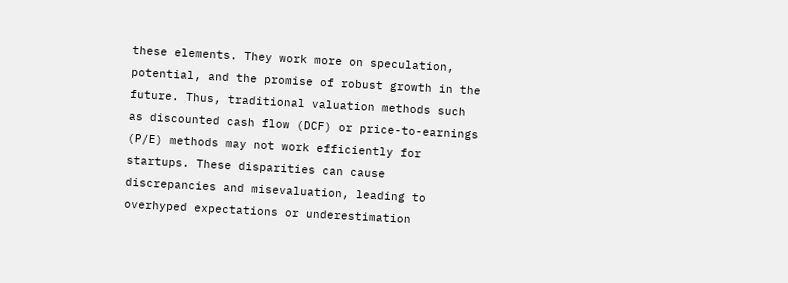these elements. They work more on speculation, potential, and the promise of robust growth in the future. Thus, traditional valuation methods such as discounted cash flow (DCF) or price-to-earnings (P/E) methods may not work efficiently for startups. These disparities can cause discrepancies and misevaluation, leading to overhyped expectations or underestimation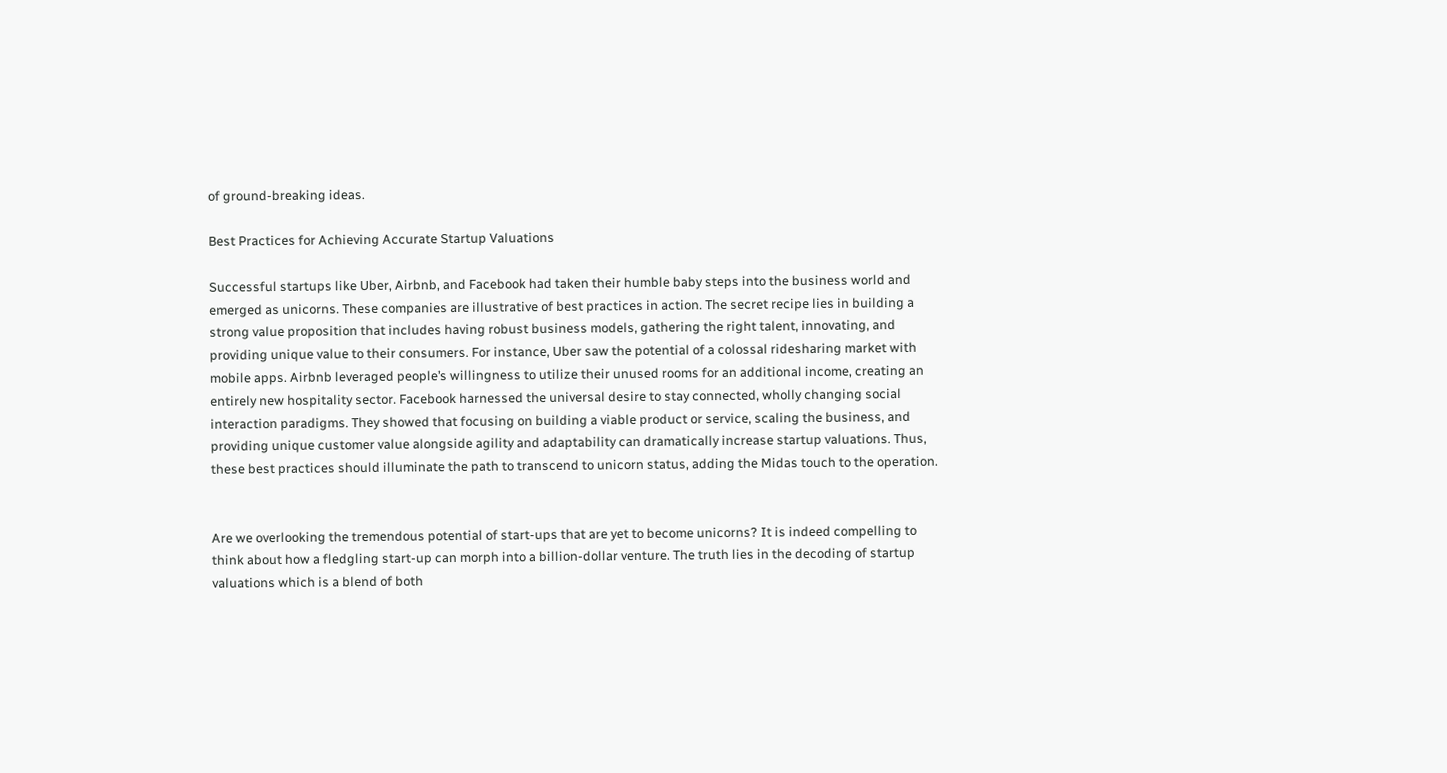of ground-breaking ideas.

Best Practices for Achieving Accurate Startup Valuations

Successful startups like Uber, Airbnb, and Facebook had taken their humble baby steps into the business world and emerged as unicorns. These companies are illustrative of best practices in action. The secret recipe lies in building a strong value proposition that includes having robust business models, gathering the right talent, innovating, and providing unique value to their consumers. For instance, Uber saw the potential of a colossal ridesharing market with mobile apps. Airbnb leveraged people’s willingness to utilize their unused rooms for an additional income, creating an entirely new hospitality sector. Facebook harnessed the universal desire to stay connected, wholly changing social interaction paradigms. They showed that focusing on building a viable product or service, scaling the business, and providing unique customer value alongside agility and adaptability can dramatically increase startup valuations. Thus, these best practices should illuminate the path to transcend to unicorn status, adding the Midas touch to the operation.


Are we overlooking the tremendous potential of start-ups that are yet to become unicorns? It is indeed compelling to think about how a fledgling start-up can morph into a billion-dollar venture. The truth lies in the decoding of startup valuations which is a blend of both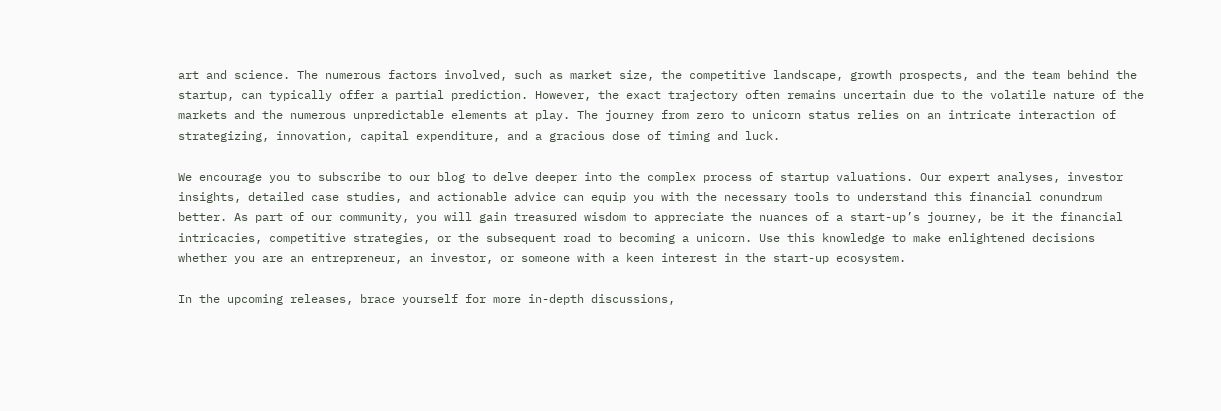art and science. The numerous factors involved, such as market size, the competitive landscape, growth prospects, and the team behind the startup, can typically offer a partial prediction. However, the exact trajectory often remains uncertain due to the volatile nature of the markets and the numerous unpredictable elements at play. The journey from zero to unicorn status relies on an intricate interaction of strategizing, innovation, capital expenditure, and a gracious dose of timing and luck.

We encourage you to subscribe to our blog to delve deeper into the complex process of startup valuations. Our expert analyses, investor insights, detailed case studies, and actionable advice can equip you with the necessary tools to understand this financial conundrum better. As part of our community, you will gain treasured wisdom to appreciate the nuances of a start-up’s journey, be it the financial intricacies, competitive strategies, or the subsequent road to becoming a unicorn. Use this knowledge to make enlightened decisions whether you are an entrepreneur, an investor, or someone with a keen interest in the start-up ecosystem.

In the upcoming releases, brace yourself for more in-depth discussions,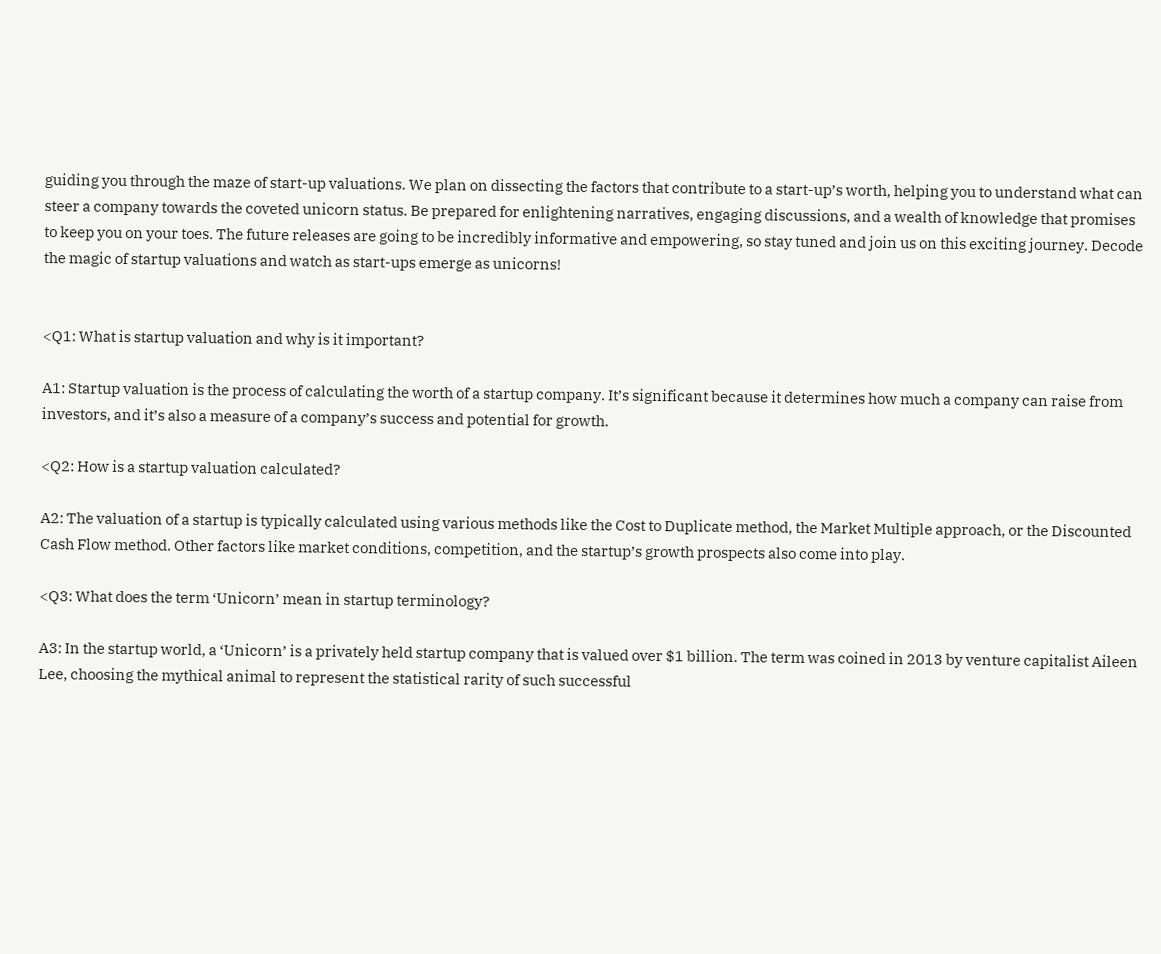guiding you through the maze of start-up valuations. We plan on dissecting the factors that contribute to a start-up’s worth, helping you to understand what can steer a company towards the coveted unicorn status. Be prepared for enlightening narratives, engaging discussions, and a wealth of knowledge that promises to keep you on your toes. The future releases are going to be incredibly informative and empowering, so stay tuned and join us on this exciting journey. Decode the magic of startup valuations and watch as start-ups emerge as unicorns!


<Q1: What is startup valuation and why is it important?

A1: Startup valuation is the process of calculating the worth of a startup company. It’s significant because it determines how much a company can raise from investors, and it’s also a measure of a company’s success and potential for growth.

<Q2: How is a startup valuation calculated?

A2: The valuation of a startup is typically calculated using various methods like the Cost to Duplicate method, the Market Multiple approach, or the Discounted Cash Flow method. Other factors like market conditions, competition, and the startup’s growth prospects also come into play.

<Q3: What does the term ‘Unicorn’ mean in startup terminology?

A3: In the startup world, a ‘Unicorn’ is a privately held startup company that is valued over $1 billion. The term was coined in 2013 by venture capitalist Aileen Lee, choosing the mythical animal to represent the statistical rarity of such successful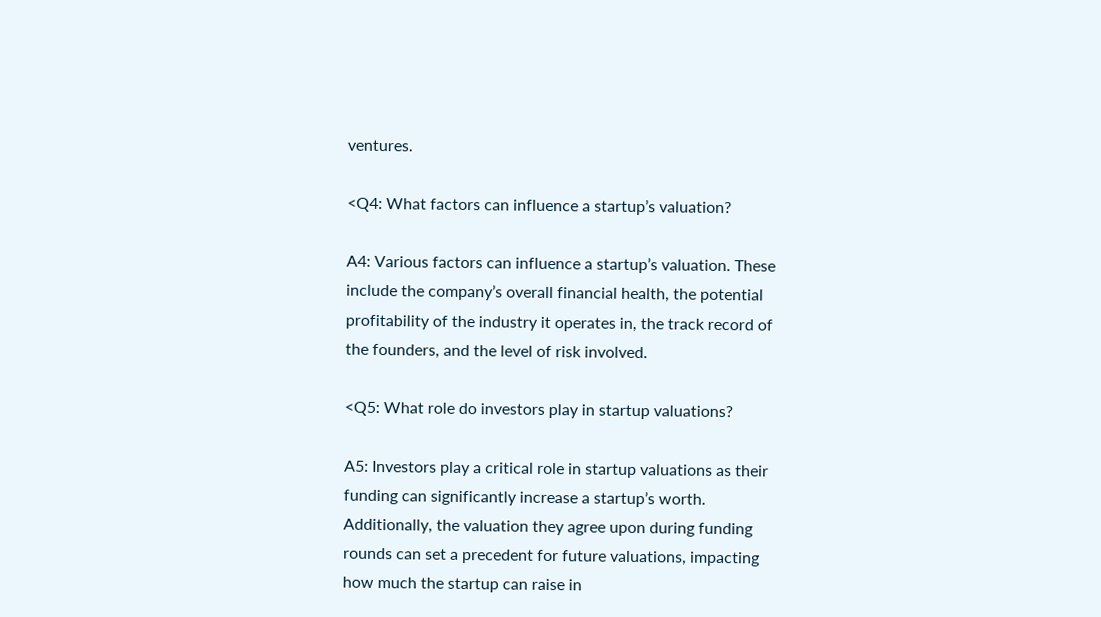ventures.

<Q4: What factors can influence a startup’s valuation?

A4: Various factors can influence a startup’s valuation. These include the company’s overall financial health, the potential profitability of the industry it operates in, the track record of the founders, and the level of risk involved.

<Q5: What role do investors play in startup valuations?

A5: Investors play a critical role in startup valuations as their funding can significantly increase a startup’s worth. Additionally, the valuation they agree upon during funding rounds can set a precedent for future valuations, impacting how much the startup can raise in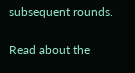subsequent rounds.

Read about the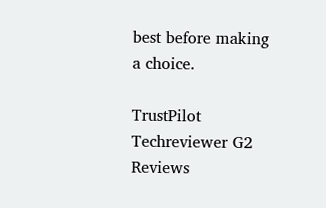best before making a choice.

TrustPilot Techreviewer G2 Reviews